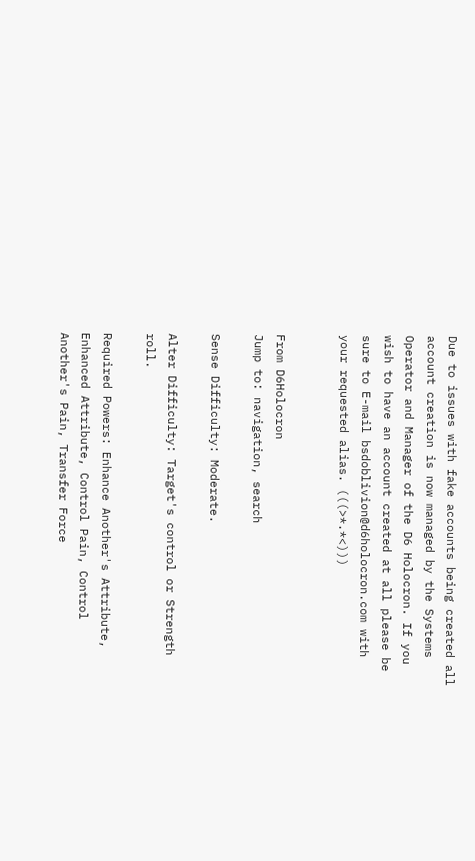Due to issues with fake accounts being created all account creation is now managed by the Systems Operator and Manager of the D6 Holocron. If you wish to have an account created at all please be sure to E-mail bsdoblivion@d6holocron.com with your requested alias. (((>*.*<)))


From D6Holocron
Jump to: navigation, search

Sense Difficulty: Moderate.

Alter Difficulty: Target's control or Strength roll.

Required Powers: Enhance Another's Attribute, Enhanced Attribute, Control Pain, Control Another's Pain, Transfer Force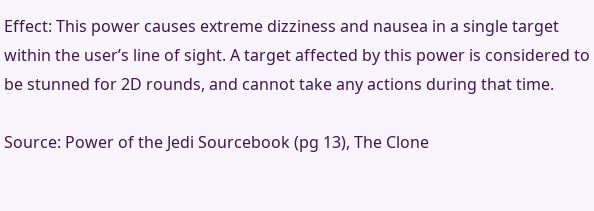Effect: This power causes extreme dizziness and nausea in a single target within the user’s line of sight. A target affected by this power is considered to be stunned for 2D rounds, and cannot take any actions during that time.

Source: Power of the Jedi Sourcebook (pg 13), The Clone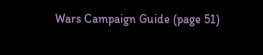Wars Campaign Guide (page 51)